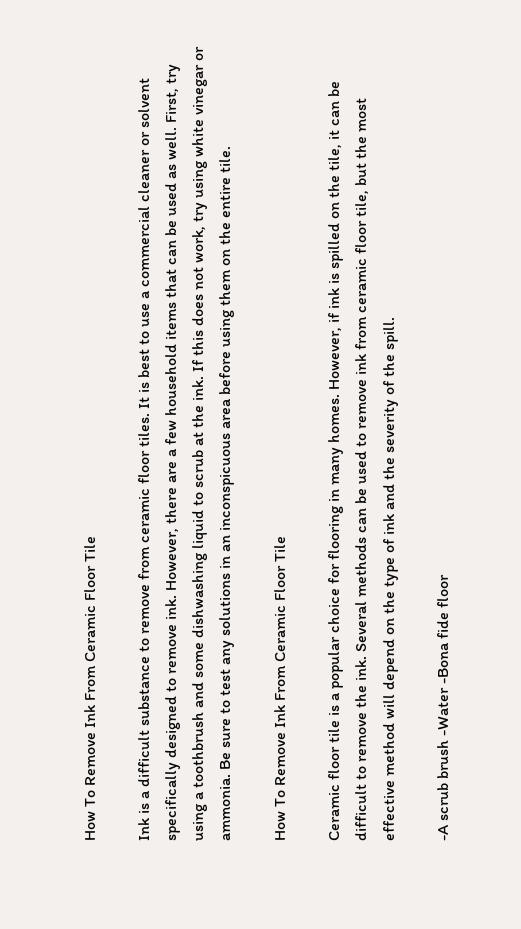How To Remove Ink From Ceramic Floor Tile

Ink is a difficult substance to remove from ceramic floor tiles. It is best to use a commercial cleaner or solvent specifically designed to remove ink. However, there are a few household items that can be used as well. First, try using a toothbrush and some dishwashing liquid to scrub at the ink. If this does not work, try using white vinegar or ammonia. Be sure to test any solutions in an inconspicuous area before using them on the entire tile.

How To Remove Ink From Ceramic Floor Tile

Ceramic floor tile is a popular choice for flooring in many homes. However, if ink is spilled on the tile, it can be difficult to remove the ink. Several methods can be used to remove ink from ceramic floor tile, but the most effective method will depend on the type of ink and the severity of the spill.

-A scrub brush -Water -Bona fide floor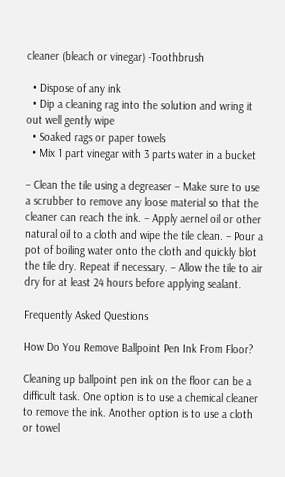cleaner (bleach or vinegar) -Toothbrush

  • Dispose of any ink
  • Dip a cleaning rag into the solution and wring it out well gently wipe
  • Soaked rags or paper towels
  • Mix 1 part vinegar with 3 parts water in a bucket

– Clean the tile using a degreaser – Make sure to use a scrubber to remove any loose material so that the cleaner can reach the ink. – Apply aernel oil or other natural oil to a cloth and wipe the tile clean. – Pour a pot of boiling water onto the cloth and quickly blot the tile dry. Repeat if necessary. – Allow the tile to air dry for at least 24 hours before applying sealant.

Frequently Asked Questions

How Do You Remove Ballpoint Pen Ink From Floor?

Cleaning up ballpoint pen ink on the floor can be a difficult task. One option is to use a chemical cleaner to remove the ink. Another option is to use a cloth or towel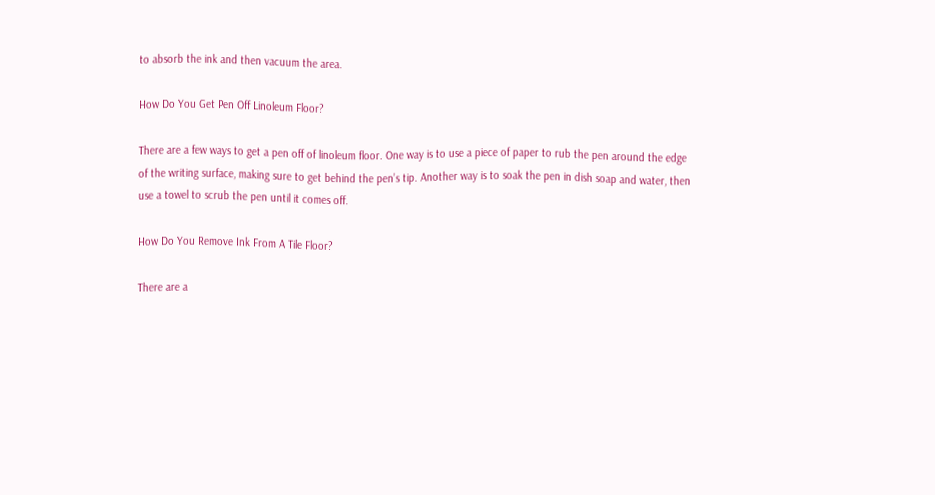to absorb the ink and then vacuum the area.

How Do You Get Pen Off Linoleum Floor?

There are a few ways to get a pen off of linoleum floor. One way is to use a piece of paper to rub the pen around the edge of the writing surface, making sure to get behind the pen’s tip. Another way is to soak the pen in dish soap and water, then use a towel to scrub the pen until it comes off.

How Do You Remove Ink From A Tile Floor?

There are a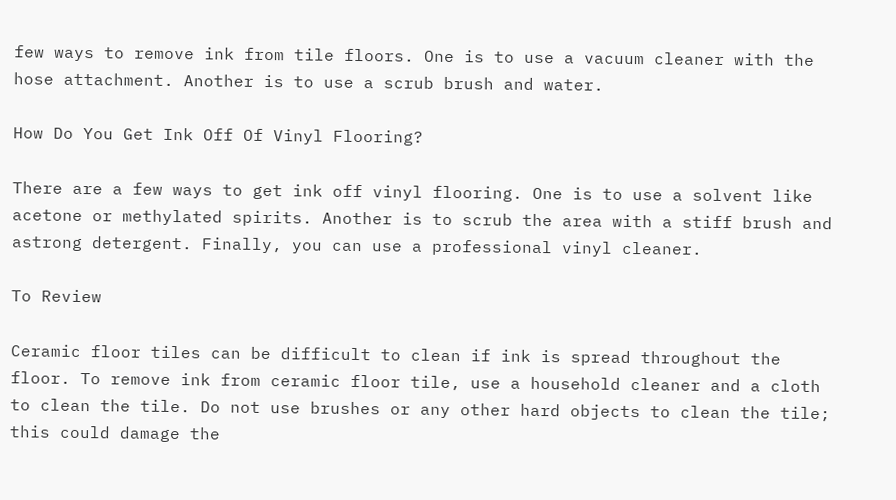few ways to remove ink from tile floors. One is to use a vacuum cleaner with the hose attachment. Another is to use a scrub brush and water.

How Do You Get Ink Off Of Vinyl Flooring?

There are a few ways to get ink off vinyl flooring. One is to use a solvent like acetone or methylated spirits. Another is to scrub the area with a stiff brush and astrong detergent. Finally, you can use a professional vinyl cleaner.

To Review

Ceramic floor tiles can be difficult to clean if ink is spread throughout the floor. To remove ink from ceramic floor tile, use a household cleaner and a cloth to clean the tile. Do not use brushes or any other hard objects to clean the tile; this could damage the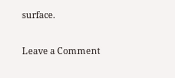surface.

Leave a Comment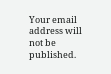Your email address will not be published.